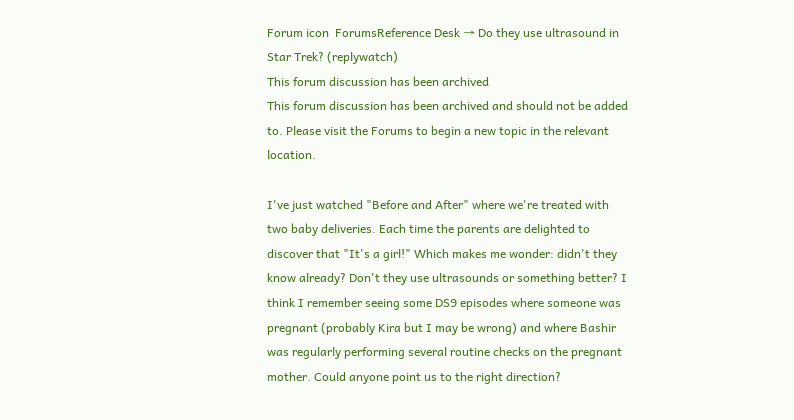Forum icon  ForumsReference Desk → Do they use ultrasound in Star Trek? (replywatch)
This forum discussion has been archived
This forum discussion has been archived and should not be added to. Please visit the Forums to begin a new topic in the relevant location.

I've just watched "Before and After" where we're treated with two baby deliveries. Each time the parents are delighted to discover that "It's a girl!" Which makes me wonder: didn't they know already? Don't they use ultrasounds or something better? I think I remember seeing some DS9 episodes where someone was pregnant (probably Kira but I may be wrong) and where Bashir was regularly performing several routine checks on the pregnant mother. Could anyone point us to the right direction?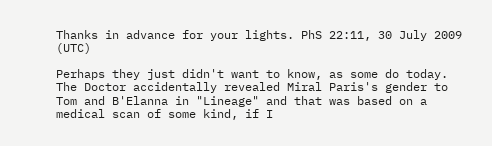Thanks in advance for your lights. PhS 22:11, 30 July 2009 (UTC)

Perhaps they just didn't want to know, as some do today. The Doctor accidentally revealed Miral Paris's gender to Tom and B'Elanna in "Lineage" and that was based on a medical scan of some kind, if I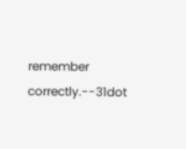remember correctly.--31dot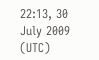22:13, 30 July 2009 (UTC)